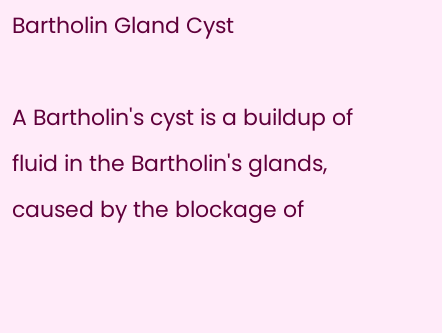Bartholin Gland Cyst

A Bartholin's cyst is a buildup of fluid in the Bartholin's glands, caused by the blockage of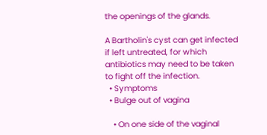the openings of the glands.

A Bartholin's cyst can get infected if left untreated, for which antibiotics may need to be taken to fight off the infection.
  • Symptoms
  • Bulge out of vagina

    • On one side of the vaginal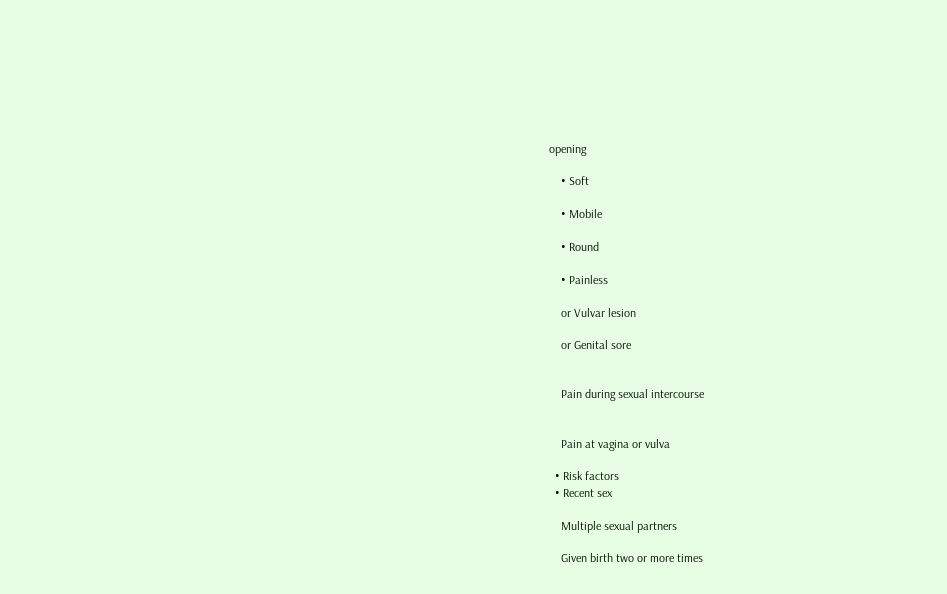opening

    • Soft

    • Mobile

    • Round

    • Painless

    or Vulvar lesion

    or Genital sore


    Pain during sexual intercourse


    Pain at vagina or vulva

  • Risk factors
  • Recent sex

    Multiple sexual partners

    Given birth two or more times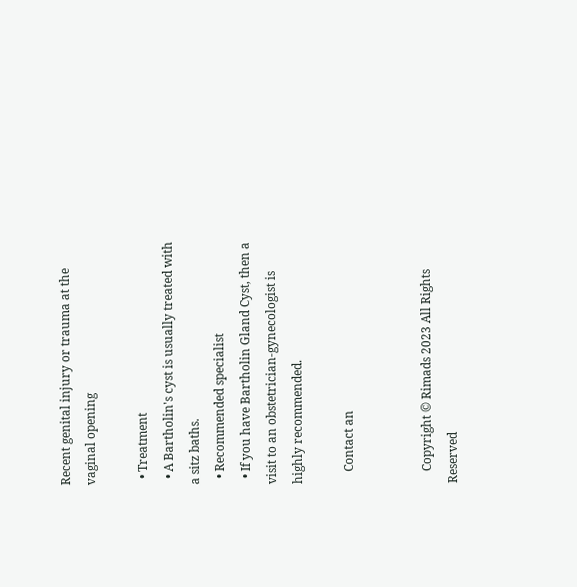Recent genital injury or trauma at the vaginal opening

  • Treatment
  • A Bartholin's cyst is usually treated with a sitz baths.
  • Recommended specialist
  • If you have Bartholin Gland Cyst, then a visit to an obstetrician-gynecologist is highly recommended.

    Contact an


    Copyright © Rimads 2023 All Rights Reserved